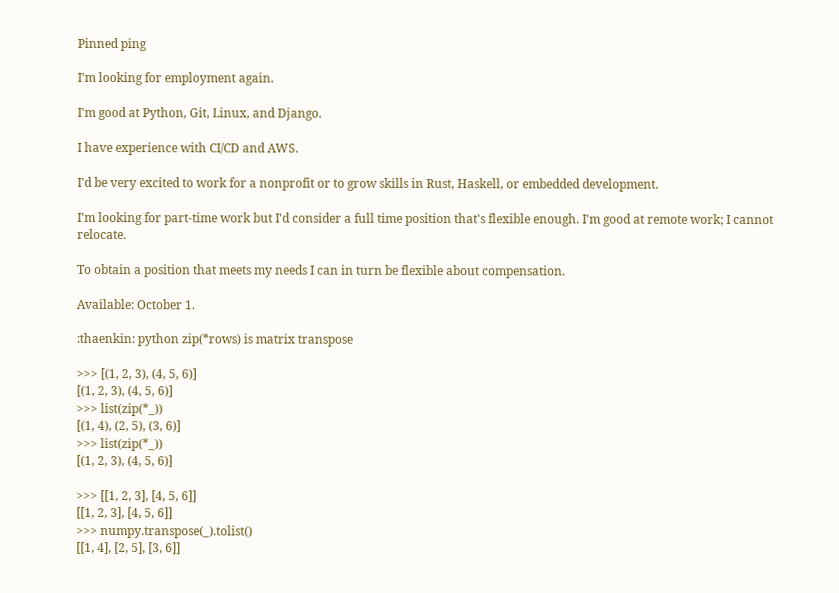Pinned ping

I'm looking for employment again.

I'm good at Python, Git, Linux, and Django.

I have experience with CI/CD and AWS.

I'd be very excited to work for a nonprofit or to grow skills in Rust, Haskell, or embedded development.

I'm looking for part-time work but I'd consider a full time position that's flexible enough. I'm good at remote work; I cannot relocate.

To obtain a position that meets my needs I can in turn be flexible about compensation.

Available: October 1.

:thaenkin: python zip(*rows) is matrix transpose

>>> [(1, 2, 3), (4, 5, 6)]
[(1, 2, 3), (4, 5, 6)]
>>> list(zip(*_))
[(1, 4), (2, 5), (3, 6)]
>>> list(zip(*_))
[(1, 2, 3), (4, 5, 6)]

>>> [[1, 2, 3], [4, 5, 6]]
[[1, 2, 3], [4, 5, 6]]
>>> numpy.transpose(_).tolist()
[[1, 4], [2, 5], [3, 6]]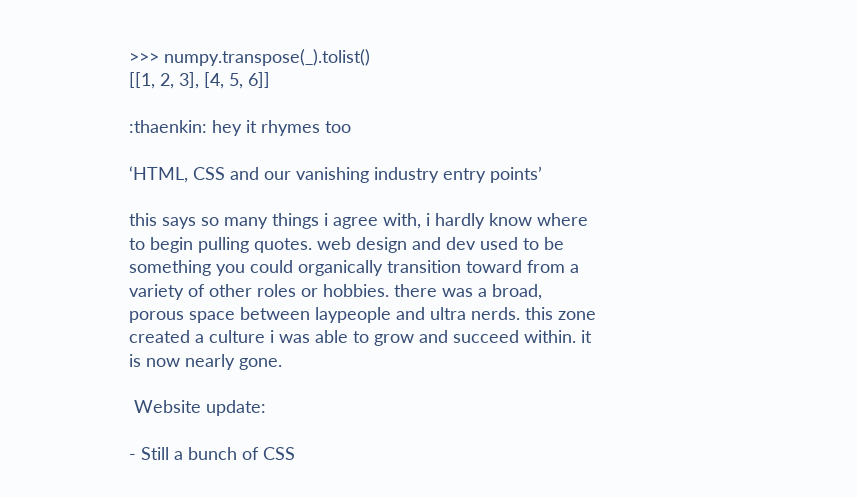>>> numpy.transpose(_).tolist()
[[1, 2, 3], [4, 5, 6]]

:thaenkin: hey it rhymes too

‘HTML, CSS and our vanishing industry entry points’

this says so many things i agree with, i hardly know where to begin pulling quotes. web design and dev used to be something you could organically transition toward from a variety of other roles or hobbies. there was a broad, porous space between laypeople and ultra nerds. this zone created a culture i was able to grow and succeed within. it is now nearly gone.

 Website update:

- Still a bunch of CSS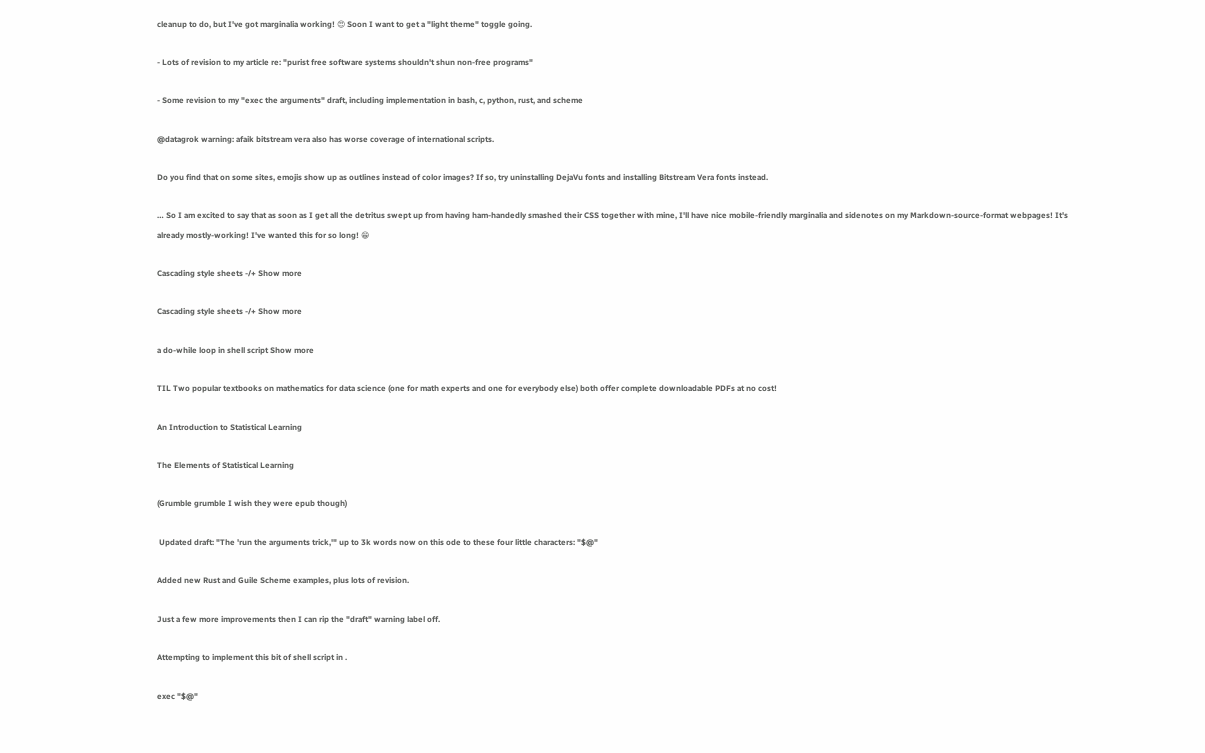cleanup to do, but I've got marginalia working! 😍 Soon I want to get a "light theme" toggle going.

- Lots of revision to my article re: "purist free software systems shouldn't shun non-free programs"

- Some revision to my "exec the arguments" draft, including implementation in bash, c, python, rust, and scheme

@datagrok warning: afaik bitstream vera also has worse coverage of international scripts.

Do you find that on some sites, emojis show up as outlines instead of color images? If so, try uninstalling DejaVu fonts and installing Bitstream Vera fonts instead.

… So I am excited to say that as soon as I get all the detritus swept up from having ham-handedly smashed their CSS together with mine, I'll have nice mobile-friendly marginalia and sidenotes on my Markdown-source-format webpages! It's already mostly-working! I've wanted this for so long! 😁

Cascading style sheets -/+ Show more

Cascading style sheets -/+ Show more

a do-while loop in shell script Show more

TIL Two popular textbooks on mathematics for data science (one for math experts and one for everybody else) both offer complete downloadable PDFs at no cost!

An Introduction to Statistical Learning

The Elements of Statistical Learning

(Grumble grumble I wish they were epub though)

 Updated draft: "The 'run the arguments trick,'" up to 3k words now on this ode to these four little characters: "$@"

Added new Rust and Guile Scheme examples, plus lots of revision.

Just a few more improvements then I can rip the "draft" warning label off.

Attempting to implement this bit of shell script in .

exec "$@"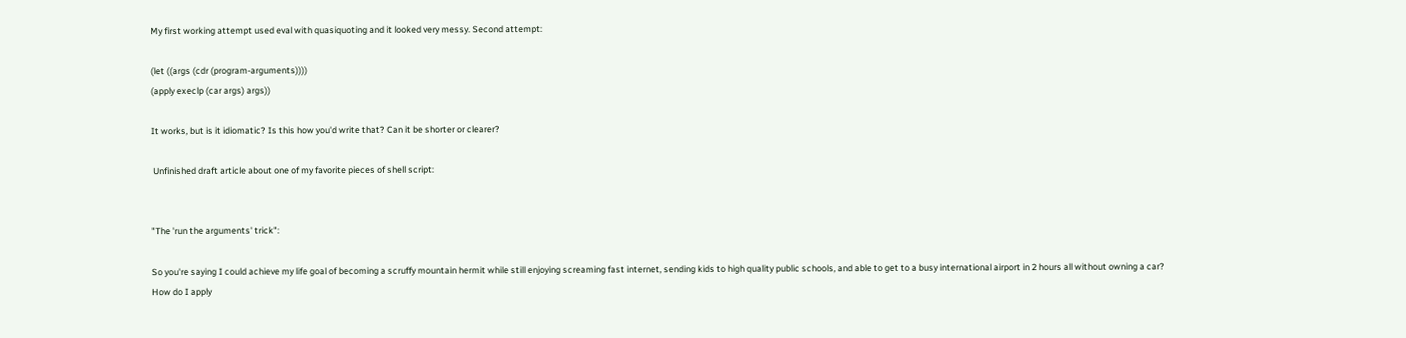My first working attempt used eval with quasiquoting and it looked very messy. Second attempt:

(let ((args (cdr (program-arguments))))
(apply execlp (car args) args))

It works, but is it idiomatic? Is this how you'd write that? Can it be shorter or clearer?

 Unfinished draft article about one of my favorite pieces of shell script:


"The 'run the arguments' trick":

So you're saying I could achieve my life goal of becoming a scruffy mountain hermit while still enjoying screaming fast internet, sending kids to high quality public schools, and able to get to a busy international airport in 2 hours all without owning a car? How do I apply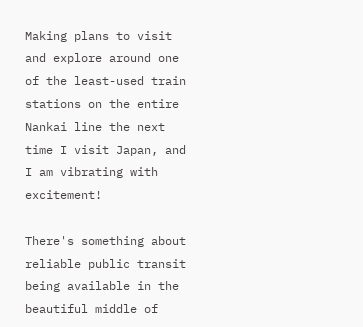Making plans to visit and explore around one of the least-used train stations on the entire Nankai line the next time I visit Japan, and I am vibrating with excitement!

There's something about reliable public transit being available in the beautiful middle of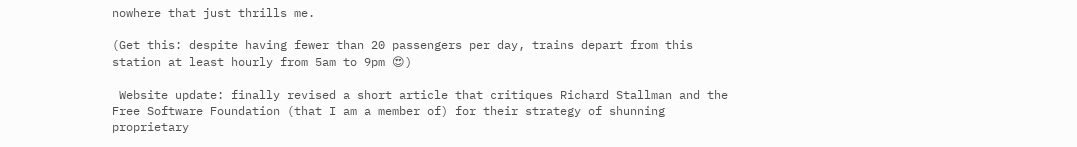nowhere that just thrills me.

(Get this: despite having fewer than 20 passengers per day, trains depart from this station at least hourly from 5am to 9pm 😍)

 Website update: finally revised a short article that critiques Richard Stallman and the Free Software Foundation (that I am a member of) for their strategy of shunning proprietary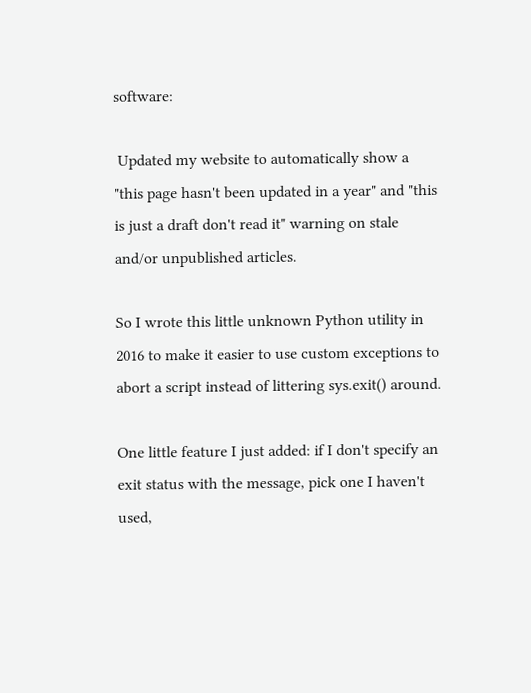software:

 Updated my website to automatically show a "this page hasn't been updated in a year" and "this is just a draft don't read it" warning on stale and/or unpublished articles.

So I wrote this little unknown Python utility in 2016 to make it easier to use custom exceptions to abort a script instead of littering sys.exit() around.

One little feature I just added: if I don't specify an exit status with the message, pick one I haven't used,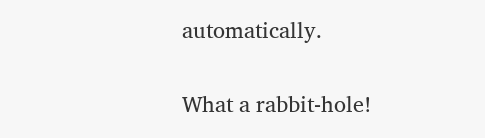automatically.

What a rabbit-hole!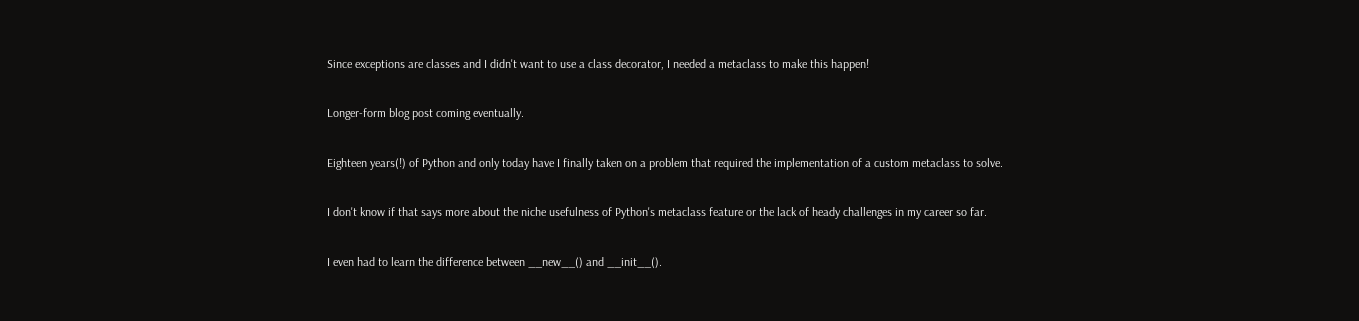Since exceptions are classes and I didn't want to use a class decorator, I needed a metaclass to make this happen!

Longer-form blog post coming eventually.

Eighteen years(!) of Python and only today have I finally taken on a problem that required the implementation of a custom metaclass to solve.

I don't know if that says more about the niche usefulness of Python's metaclass feature or the lack of heady challenges in my career so far.

I even had to learn the difference between __new__() and __init__().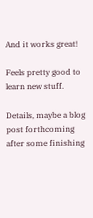And it works great!

Feels pretty good to learn new stuff.

Details, maybe a blog post forthcoming after some finishing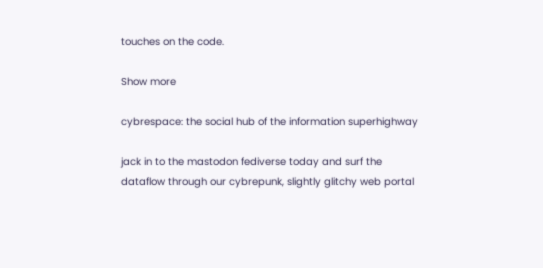touches on the code.

Show more

cybrespace: the social hub of the information superhighway

jack in to the mastodon fediverse today and surf the dataflow through our cybrepunk, slightly glitchy web portal